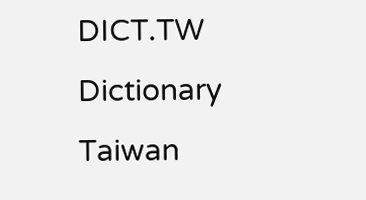DICT.TW Dictionary Taiwan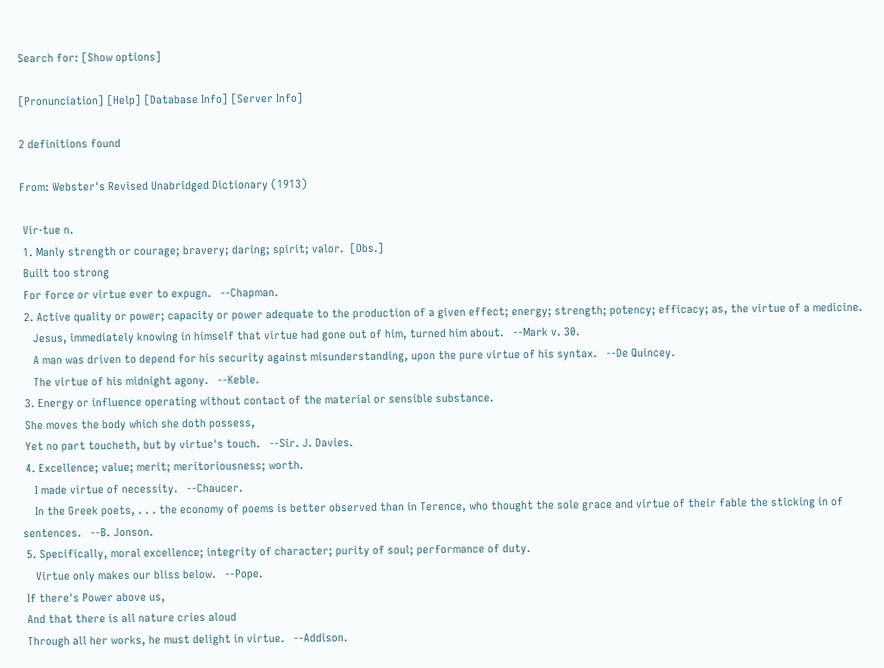Search for: [Show options]

[Pronunciation] [Help] [Database Info] [Server Info]

2 definitions found

From: Webster's Revised Unabridged Dictionary (1913)

 Vir·tue n.
 1. Manly strength or courage; bravery; daring; spirit; valor.  [Obs.]
 Built too strong
 For force or virtue ever to expugn.   --Chapman.
 2. Active quality or power; capacity or power adequate to the production of a given effect; energy; strength; potency; efficacy; as, the virtue of a medicine.
    Jesus, immediately knowing in himself that virtue had gone out of him, turned him about.   --Mark v. 30.
    A man was driven to depend for his security against misunderstanding, upon the pure virtue of his syntax.   --De Quincey.
    The virtue of his midnight agony.   --Keble.
 3. Energy or influence operating without contact of the material or sensible substance.
 She moves the body which she doth possess,
 Yet no part toucheth, but by virtue's touch.   --Sir. J. Davies.
 4. Excellence; value; merit; meritoriousness; worth.
    I made virtue of necessity.   --Chaucer.
    In the Greek poets, . . . the economy of poems is better observed than in Terence, who thought the sole grace and virtue of their fable the sticking in of sentences.   --B. Jonson.
 5. Specifically, moral excellence; integrity of character; purity of soul; performance of duty.
    Virtue only makes our bliss below.   --Pope.
 If there's Power above us,
 And that there is all nature cries aloud
 Through all her works, he must delight in virtue.   --Addison.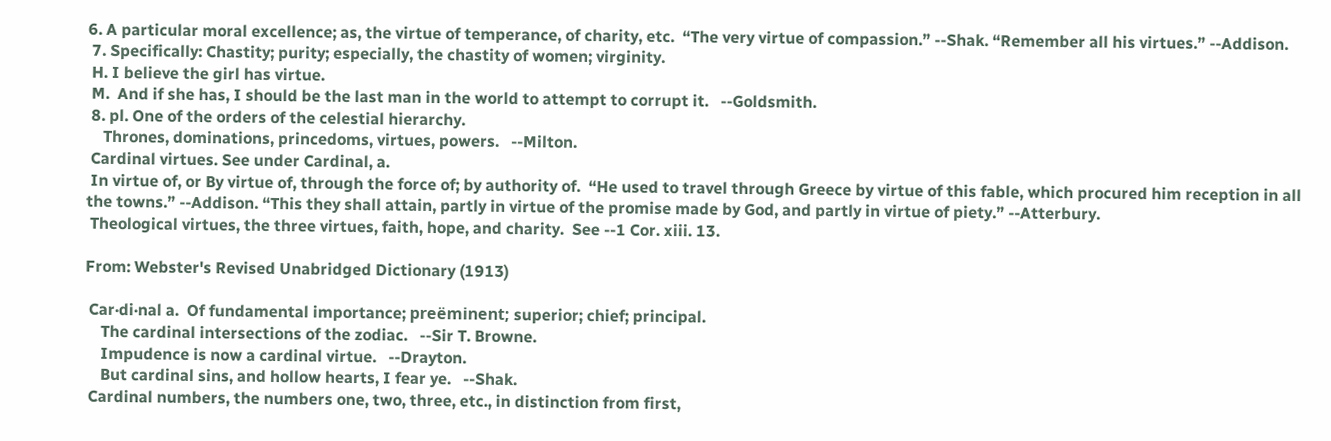6. A particular moral excellence; as, the virtue of temperance, of charity, etc.  “The very virtue of compassion.” --Shak. “Remember all his virtues.” --Addison.
 7. Specifically: Chastity; purity; especially, the chastity of women; virginity.
 H. I believe the girl has virtue.
 M.  And if she has, I should be the last man in the world to attempt to corrupt it.   --Goldsmith.
 8. pl. One of the orders of the celestial hierarchy.
    Thrones, dominations, princedoms, virtues, powers.   --Milton.
 Cardinal virtues. See under Cardinal, a.
 In virtue of, or By virtue of, through the force of; by authority of.  “He used to travel through Greece by virtue of this fable, which procured him reception in all the towns.” --Addison. “This they shall attain, partly in virtue of the promise made by God, and partly in virtue of piety.” --Atterbury.
 Theological virtues, the three virtues, faith, hope, and charity.  See --1 Cor. xiii. 13.

From: Webster's Revised Unabridged Dictionary (1913)

 Car·di·nal a.  Of fundamental importance; preëminent; superior; chief; principal.
    The cardinal intersections of the zodiac.   --Sir T. Browne.
    Impudence is now a cardinal virtue.   --Drayton.
    But cardinal sins, and hollow hearts, I fear ye.   --Shak.
 Cardinal numbers, the numbers one, two, three, etc., in distinction from first,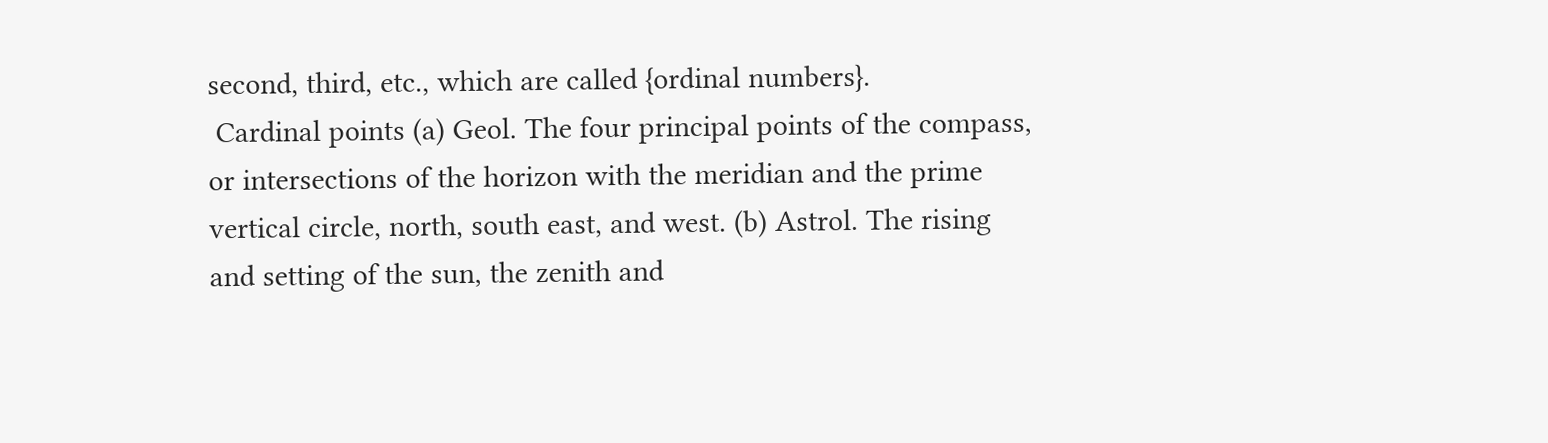second, third, etc., which are called {ordinal numbers}.
 Cardinal points (a) Geol. The four principal points of the compass, or intersections of the horizon with the meridian and the prime vertical circle, north, south east, and west. (b) Astrol. The rising and setting of the sun, the zenith and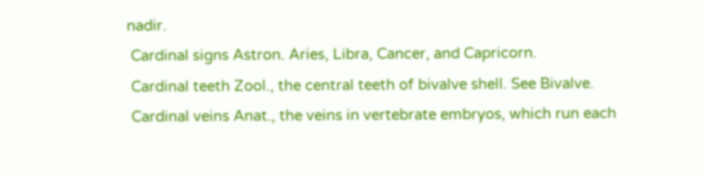nadir.
 Cardinal signs Astron. Aries, Libra, Cancer, and Capricorn.
 Cardinal teeth Zool., the central teeth of bivalve shell. See Bivalve.
 Cardinal veins Anat., the veins in vertebrate embryos, which run each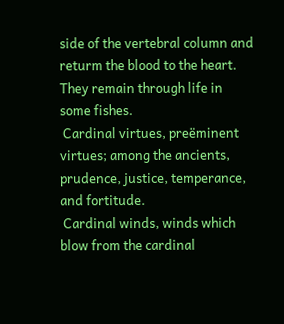side of the vertebral column and returm the blood to the heart. They remain through life in some fishes.
 Cardinal virtues, preëminent virtues; among the ancients, prudence, justice, temperance, and fortitude.
 Cardinal winds, winds which blow from the cardinal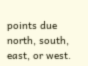points due north, south, east, or west.